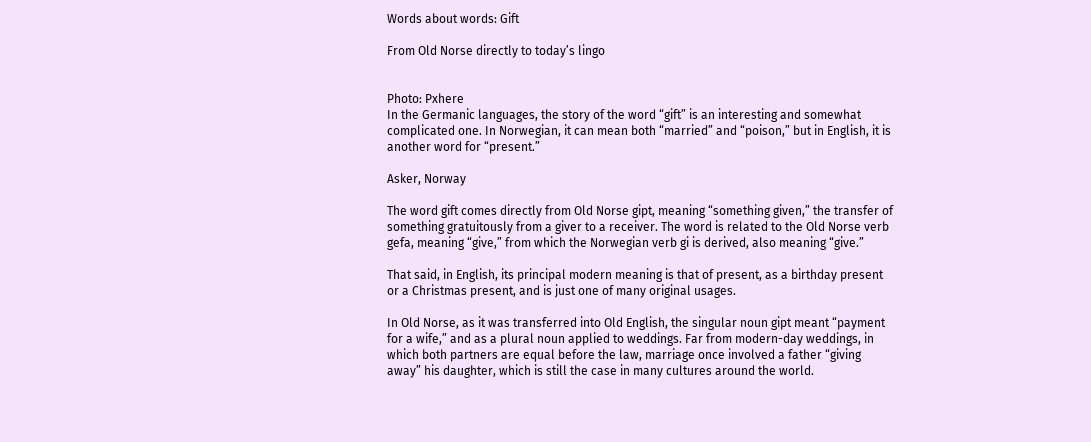Words about words: Gift

From Old Norse directly to today’s lingo


Photo: Pxhere
In the Germanic languages, the story of the word “gift” is an interesting and somewhat complicated one. In Norwegian, it can mean both “married” and “poison,” but in English, it is another word for “present.”

Asker, Norway

The word gift comes directly from Old Norse gipt, meaning “something given,” the transfer of something gratuitously from a giver to a receiver. The word is related to the Old Norse verb gefa, meaning “give,” from which the Norwegian verb gi is derived, also meaning “give.”

That said, in English, its principal modern meaning is that of present, as a birthday present or a Christmas present, and is just one of many original usages.

In Old Norse, as it was transferred into Old English, the singular noun gipt meant “payment for a wife,” and as a plural noun applied to weddings. Far from modern-day weddings, in which both partners are equal before the law, marriage once involved a father “giving away” his daughter, which is still the case in many cultures around the world.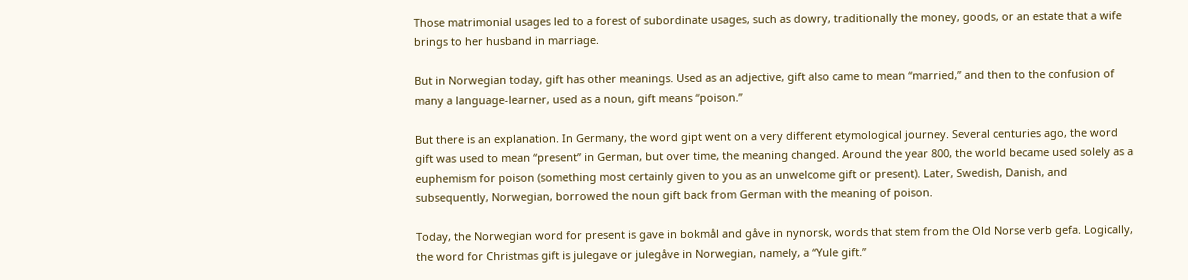Those matrimonial usages led to a forest of subordinate usages, such as dowry, traditionally the money, goods, or an estate that a wife brings to her husband in marriage.

But in Norwegian today, gift has other meanings. Used as an adjective, gift also came to mean “married,” and then to the confusion of many a language-learner, used as a noun, gift means “poison.”

But there is an explanation. In Germany, the word gipt went on a very different etymological journey. Several centuries ago, the word gift was used to mean “present” in German, but over time, the meaning changed. Around the year 800, the world became used solely as a euphemism for poison (something most certainly given to you as an unwelcome gift or present). Later, Swedish, Danish, and subsequently, Norwegian, borrowed the noun gift back from German with the meaning of poison.

Today, the Norwegian word for present is gave in bokmål and gåve in nynorsk, words that stem from the Old Norse verb gefa. Logically, the word for Christmas gift is julegave or julegåve in Norwegian, namely, a “Yule gift.”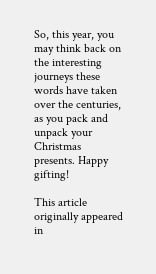So, this year, you may think back on the interesting journeys these words have taken over the centuries, as you pack and unpack your Christmas presents. Happy gifting!

This article originally appeared in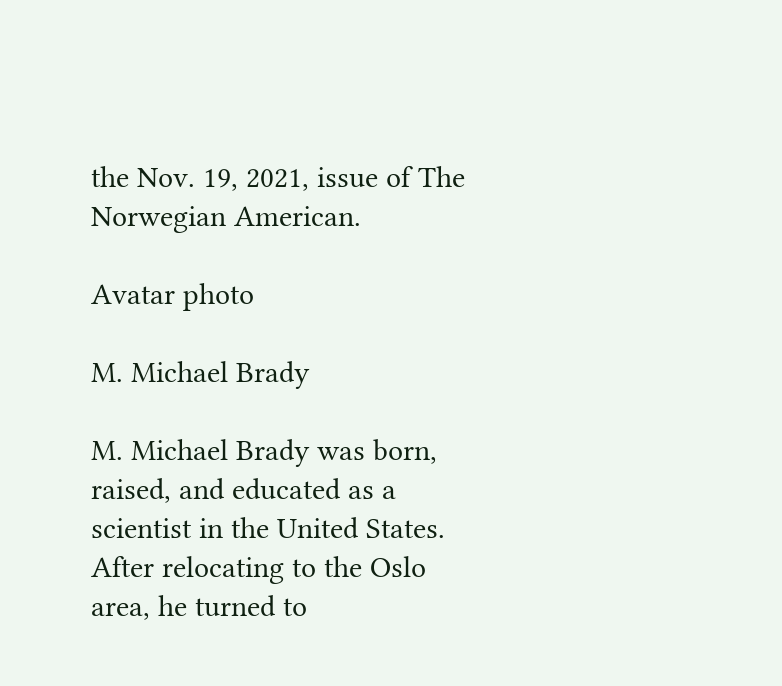the Nov. 19, 2021, issue of The Norwegian American.

Avatar photo

M. Michael Brady

M. Michael Brady was born, raised, and educated as a scientist in the United States. After relocating to the Oslo area, he turned to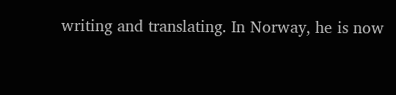writing and translating. In Norway, he is now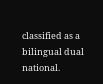classified as a bilingual dual national.